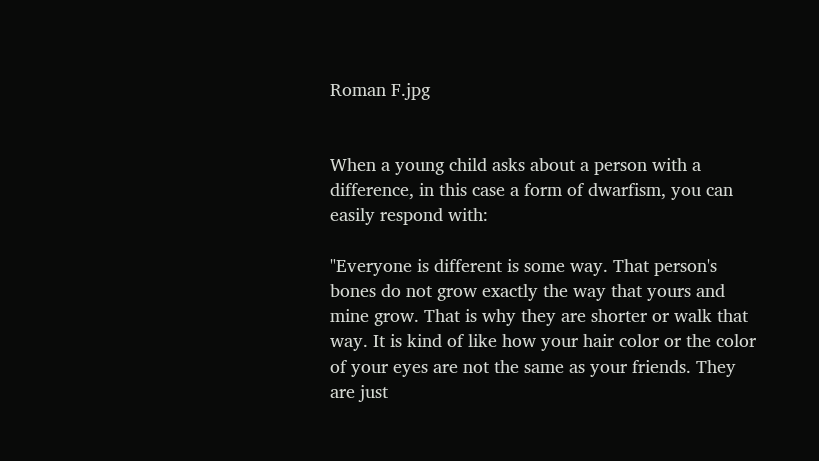Roman F.jpg


When a young child asks about a person with a difference, in this case a form of dwarfism, you can easily respond with:

"Everyone is different is some way. That person's bones do not grow exactly the way that yours and mine grow. That is why they are shorter or walk that way. It is kind of like how your hair color or the color of your eyes are not the same as your friends. They are just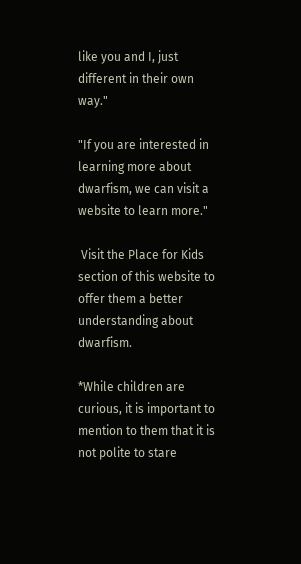like you and I, just different in their own way."

"If you are interested in learning more about dwarfism, we can visit a website to learn more."

 Visit the Place for Kids section of this website to offer them a better understanding about dwarfism.

*While children are curious, it is important to mention to them that it is not polite to stare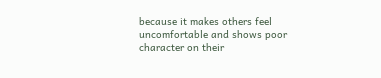because it makes others feel uncomfortable and shows poor character on their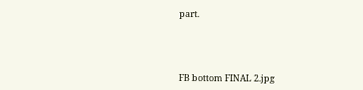part.




FB bottom FINAL 2.jpg